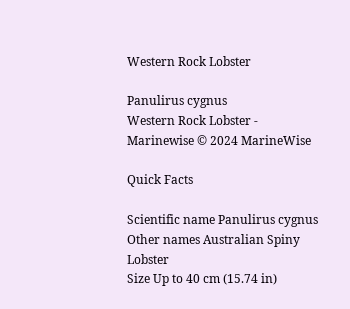Western Rock Lobster

Panulirus cygnus
Western Rock Lobster - Marinewise © 2024 MarineWise

Quick Facts

Scientific name Panulirus cygnus
Other names Australian Spiny Lobster
Size Up to 40 cm (15.74 in)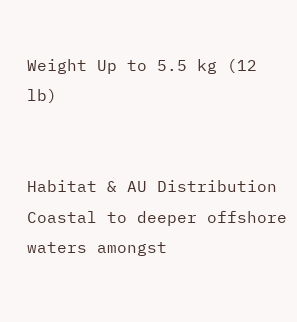Weight Up to 5.5 kg (12 lb)


Habitat & AU Distribution Coastal to deeper offshore waters amongst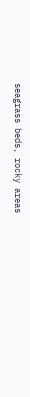seagrass beds, rocky areas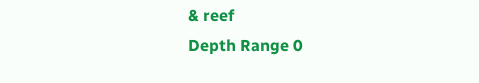& reef
Depth Range 0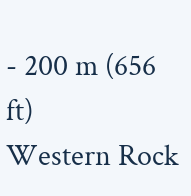- 200 m (656 ft)
Western Rock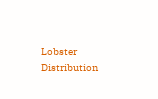Lobster Distribution